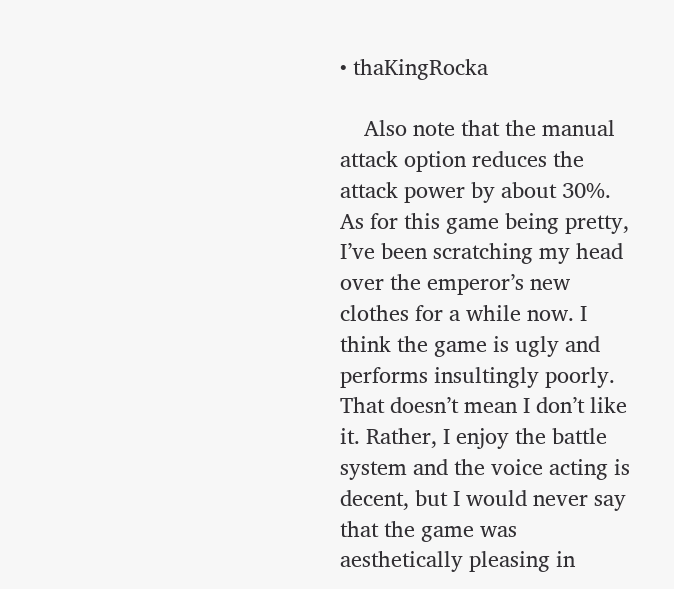• thaKingRocka

    Also note that the manual attack option reduces the attack power by about 30%. As for this game being pretty, I’ve been scratching my head over the emperor’s new clothes for a while now. I think the game is ugly and performs insultingly poorly. That doesn’t mean I don’t like it. Rather, I enjoy the battle system and the voice acting is decent, but I would never say that the game was aesthetically pleasing in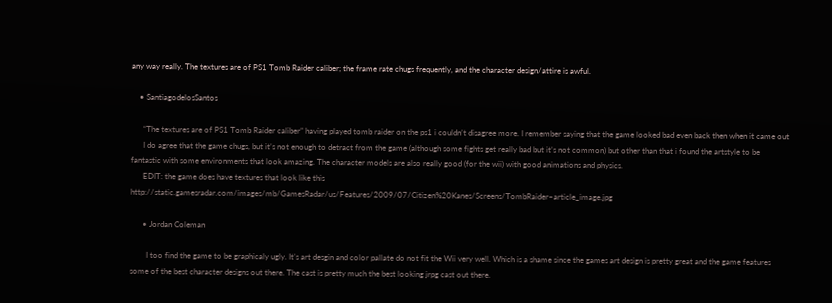any way really. The textures are of PS1 Tomb Raider caliber; the frame rate chugs frequently, and the character design/attire is awful.

    • SantiagodelosSantos

      “The textures are of PS1 Tomb Raider caliber” having played tomb raider on the ps1 i couldn’t disagree more. I remember saying that the game looked bad even back then when it came out
      I do agree that the game chugs, but it’s not enough to detract from the game (although some fights get really bad but it’s not common) but other than that i found the artstyle to be fantastic with some environments that look amazing. The character models are also really good (for the wii) with good animations and physics.
      EDIT: the game does have textures that look like this http://static.gamesradar.com/images/mb/GamesRadar/us/Features/2009/07/Citizen%20Kanes/Screens/TombRaider–article_image.jpg

      • Jordan Coleman

        I too find the game to be graphicaly ugly. It’s art desgin and color pallate do not fit the Wii very well. Which is a shame since the games art design is pretty great and the game features some of the best character designs out there. The cast is pretty much the best looking jrpg cast out there.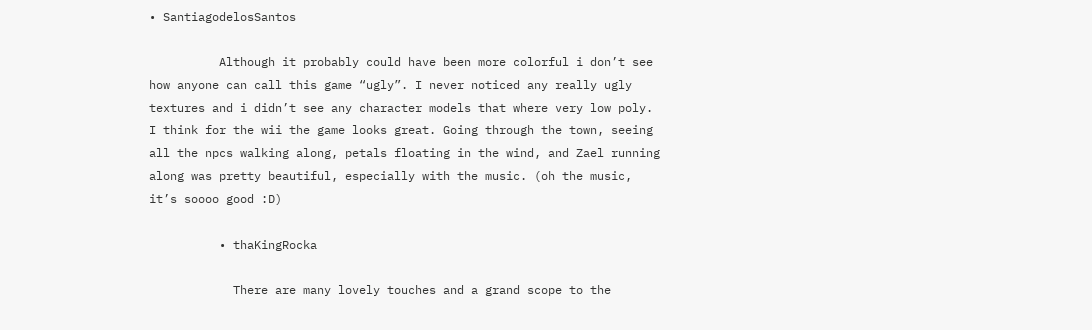• SantiagodelosSantos

          Although it probably could have been more colorful i don’t see how anyone can call this game “ugly”. I never noticed any really ugly textures and i didn’t see any character models that where very low poly. I think for the wii the game looks great. Going through the town, seeing all the npcs walking along, petals floating in the wind, and Zael running along was pretty beautiful, especially with the music. (oh the music, it’s soooo good :D)

          • thaKingRocka

            There are many lovely touches and a grand scope to the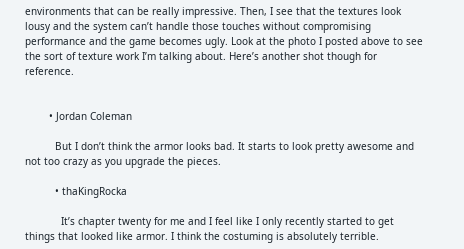environments that can be really impressive. Then, I see that the textures look lousy and the system can’t handle those touches without compromising performance and the game becomes ugly. Look at the photo I posted above to see the sort of texture work I’m talking about. Here’s another shot though for reference.


        • Jordan Coleman

          But I don’t think the armor looks bad. It starts to look pretty awesome and not too crazy as you upgrade the pieces.

          • thaKingRocka

            It’s chapter twenty for me and I feel like I only recently started to get things that looked like armor. I think the costuming is absolutely terrible.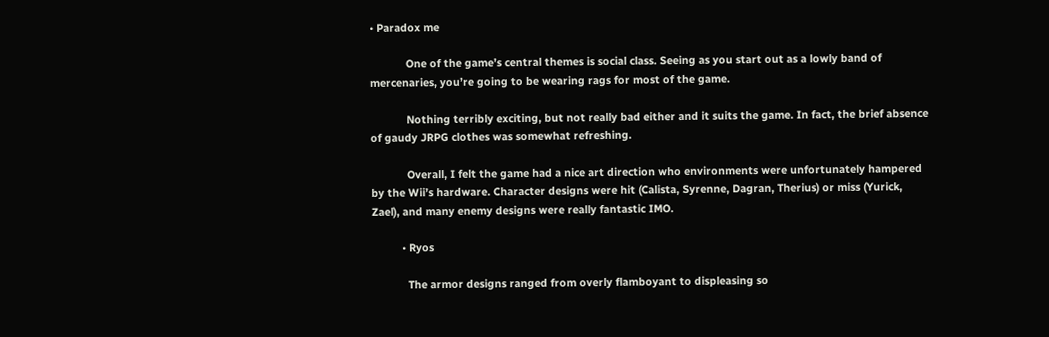• Paradox me

            One of the game’s central themes is social class. Seeing as you start out as a lowly band of mercenaries, you’re going to be wearing rags for most of the game.

            Nothing terribly exciting, but not really bad either and it suits the game. In fact, the brief absence of gaudy JRPG clothes was somewhat refreshing.

            Overall, I felt the game had a nice art direction who environments were unfortunately hampered by the Wii’s hardware. Character designs were hit (Calista, Syrenne, Dagran, Therius) or miss (Yurick, Zael), and many enemy designs were really fantastic IMO.

          • Ryos

            The armor designs ranged from overly flamboyant to displeasing so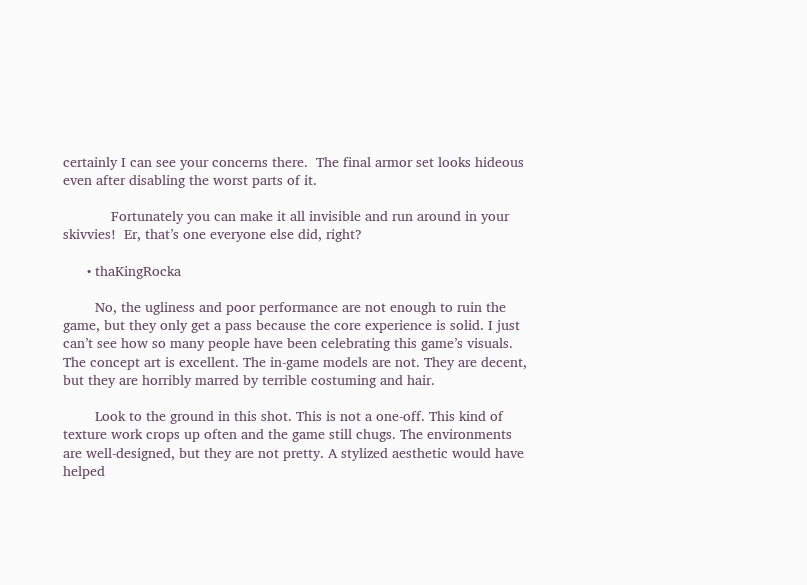certainly I can see your concerns there.  The final armor set looks hideous even after disabling the worst parts of it.

            Fortunately you can make it all invisible and run around in your skivvies!  Er, that’s one everyone else did, right?

      • thaKingRocka

        No, the ugliness and poor performance are not enough to ruin the game, but they only get a pass because the core experience is solid. I just can’t see how so many people have been celebrating this game’s visuals. The concept art is excellent. The in-game models are not. They are decent, but they are horribly marred by terrible costuming and hair.

        Look to the ground in this shot. This is not a one-off. This kind of texture work crops up often and the game still chugs. The environments are well-designed, but they are not pretty. A stylized aesthetic would have helped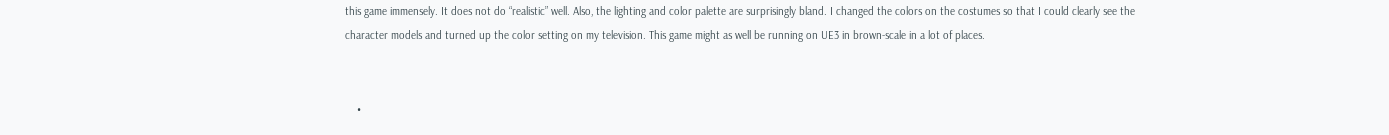this game immensely. It does not do “realistic” well. Also, the lighting and color palette are surprisingly bland. I changed the colors on the costumes so that I could clearly see the character models and turned up the color setting on my television. This game might as well be running on UE3 in brown-scale in a lot of places.


    •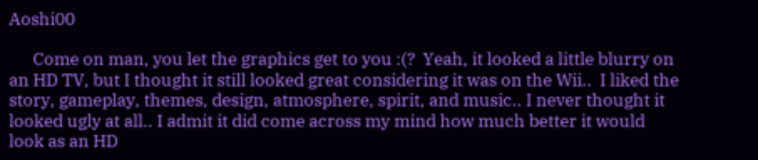Aoshi00

      Come on man, you let the graphics get to you :(?  Yeah, it looked a little blurry on an HD TV, but I thought it still looked great considering it was on the Wii..  I liked the story, gameplay, themes, design, atmosphere, spirit, and music.. I never thought it looked ugly at all.. I admit it did come across my mind how much better it would look as an HD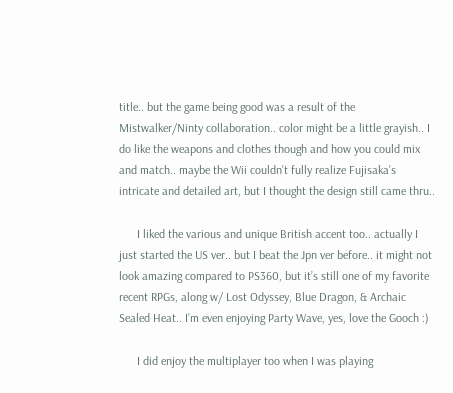title.. but the game being good was a result of the Mistwalker/Ninty collaboration.. color might be a little grayish.. I do like the weapons and clothes though and how you could mix and match.. maybe the Wii couldn’t fully realize Fujisaka’s intricate and detailed art, but I thought the design still came thru..

      I liked the various and unique British accent too.. actually I just started the US ver.. but I beat the Jpn ver before.. it might not look amazing compared to PS360, but it’s still one of my favorite recent RPGs, along w/ Lost Odyssey, Blue Dragon, & Archaic Sealed Heat.. I’m even enjoying Party Wave, yes, love the Gooch :)

      I did enjoy the multiplayer too when I was playing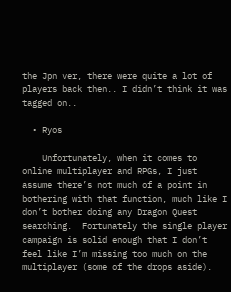the Jpn ver, there were quite a lot of players back then.. I didn’t think it was tagged on..

  • Ryos

    Unfortunately, when it comes to online multiplayer and RPGs, I just assume there’s not much of a point in bothering with that function, much like I don’t bother doing any Dragon Quest searching.  Fortunately the single player campaign is solid enough that I don’t feel like I’m missing too much on the multiplayer (some of the drops aside).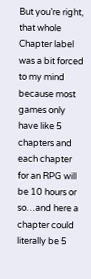But you’re right, that whole Chapter label was a bit forced to my mind because most games only have like 5 chapters and each chapter for an RPG will be 10 hours or so…and here a chapter could literally be 5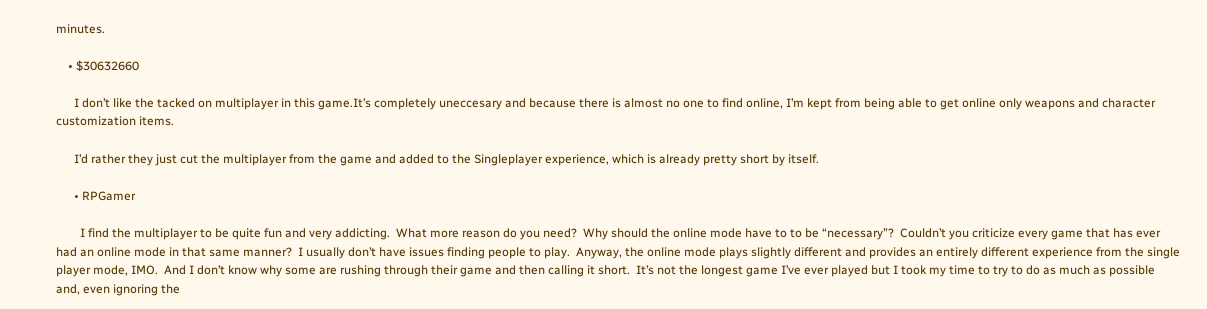minutes.

    • $30632660

      I don’t like the tacked on multiplayer in this game.It’s completely uneccesary and because there is almost no one to find online, I’m kept from being able to get online only weapons and character customization items.

      I’d rather they just cut the multiplayer from the game and added to the Singleplayer experience, which is already pretty short by itself.

      • RPGamer

        I find the multiplayer to be quite fun and very addicting.  What more reason do you need?  Why should the online mode have to to be “necessary”?  Couldn’t you criticize every game that has ever had an online mode in that same manner?  I usually don’t have issues finding people to play.  Anyway, the online mode plays slightly different and provides an entirely different experience from the single player mode, IMO.  And I don’t know why some are rushing through their game and then calling it short.  It’s not the longest game I’ve ever played but I took my time to try to do as much as possible and, even ignoring the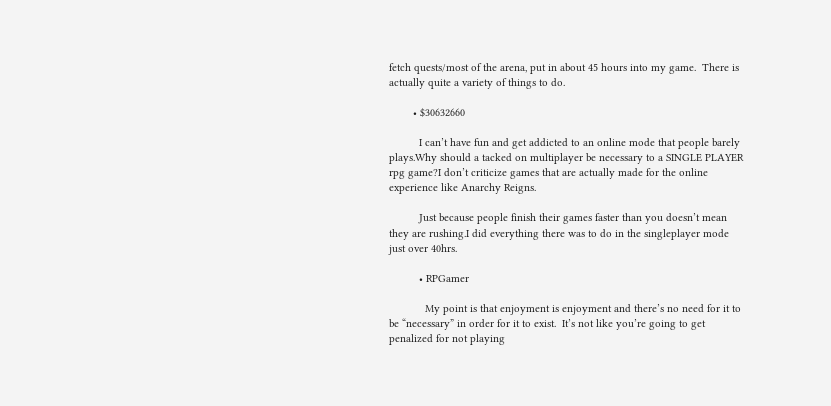fetch quests/most of the arena, put in about 45 hours into my game.  There is actually quite a variety of things to do.

        • $30632660

          I can’t have fun and get addicted to an online mode that people barely plays.Why should a tacked on multiplayer be necessary to a SINGLE PLAYER rpg game?I don’t criticize games that are actually made for the online experience like Anarchy Reigns.

          Just because people finish their games faster than you doesn’t mean they are rushing.I did everything there was to do in the singleplayer mode just over 40hrs.

          • RPGamer

            My point is that enjoyment is enjoyment and there’s no need for it to be “necessary” in order for it to exist.  It’s not like you’re going to get penalized for not playing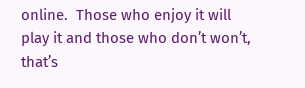online.  Those who enjoy it will play it and those who don’t won’t, that’s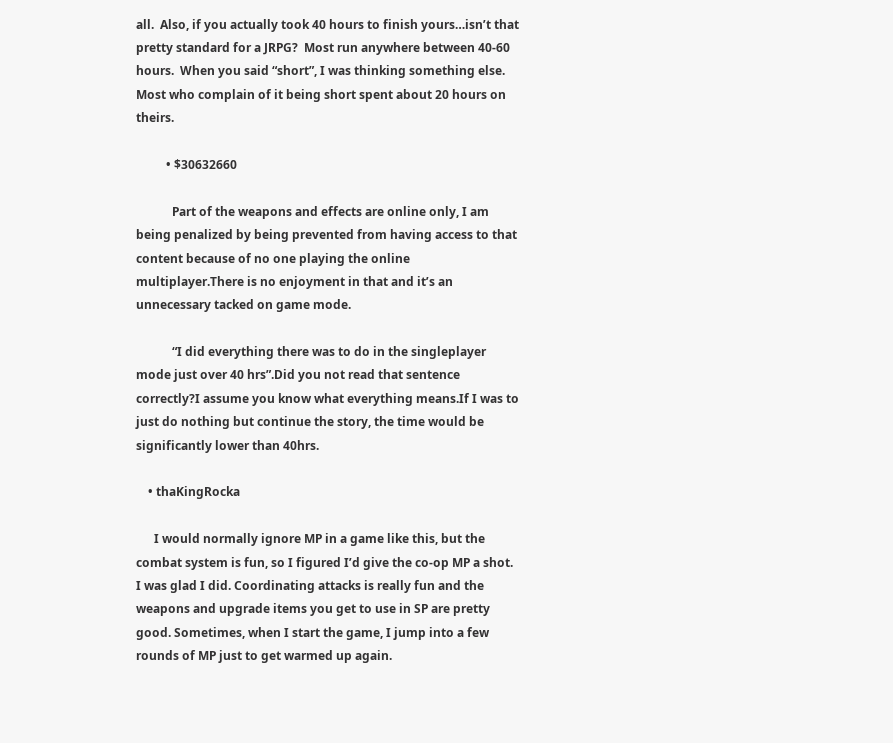all.  Also, if you actually took 40 hours to finish yours…isn’t that pretty standard for a JRPG?  Most run anywhere between 40-60 hours.  When you said “short”, I was thinking something else.  Most who complain of it being short spent about 20 hours on theirs.

          • $30632660

            Part of the weapons and effects are online only, I am being penalized by being prevented from having access to that content because of no one playing the online multiplayer.There is no enjoyment in that and it’s an unnecessary tacked on game mode.

            “I did everything there was to do in the singleplayer mode just over 40 hrs”.Did you not read that sentence correctly?I assume you know what everything means.If I was to just do nothing but continue the story, the time would be significantly lower than 40hrs.

    • thaKingRocka

      I would normally ignore MP in a game like this, but the combat system is fun, so I figured I’d give the co-op MP a shot. I was glad I did. Coordinating attacks is really fun and the weapons and upgrade items you get to use in SP are pretty good. Sometimes, when I start the game, I jump into a few rounds of MP just to get warmed up again.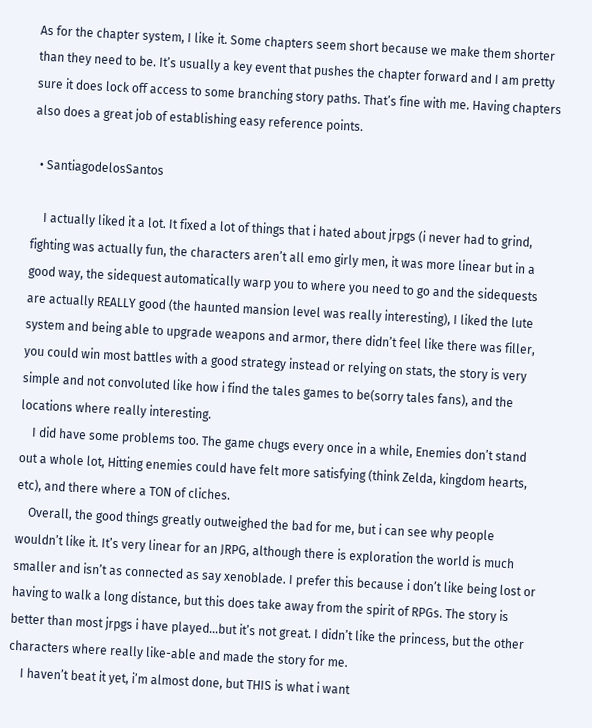As for the chapter system, I like it. Some chapters seem short because we make them shorter than they need to be. It’s usually a key event that pushes the chapter forward and I am pretty sure it does lock off access to some branching story paths. That’s fine with me. Having chapters also does a great job of establishing easy reference points.

  • SantiagodelosSantos

    I actually liked it a lot. It fixed a lot of things that i hated about jrpgs (i never had to grind, fighting was actually fun, the characters aren’t all emo girly men, it was more linear but in a good way, the sidequest automatically warp you to where you need to go and the sidequests are actually REALLY good (the haunted mansion level was really interesting), I liked the lute system and being able to upgrade weapons and armor, there didn’t feel like there was filler, you could win most battles with a good strategy instead or relying on stats, the story is very simple and not convoluted like how i find the tales games to be(sorry tales fans), and the locations where really interesting.
    I did have some problems too. The game chugs every once in a while, Enemies don’t stand out a whole lot, Hitting enemies could have felt more satisfying (think Zelda, kingdom hearts, etc), and there where a TON of cliches.
    Overall, the good things greatly outweighed the bad for me, but i can see why people wouldn’t like it. It’s very linear for an JRPG, although there is exploration the world is much smaller and isn’t as connected as say xenoblade. I prefer this because i don’t like being lost or having to walk a long distance, but this does take away from the spirit of RPGs. The story is better than most jrpgs i have played…but it’s not great. I didn’t like the princess, but the other characters where really like-able and made the story for me.
    I haven’t beat it yet, i’m almost done, but THIS is what i want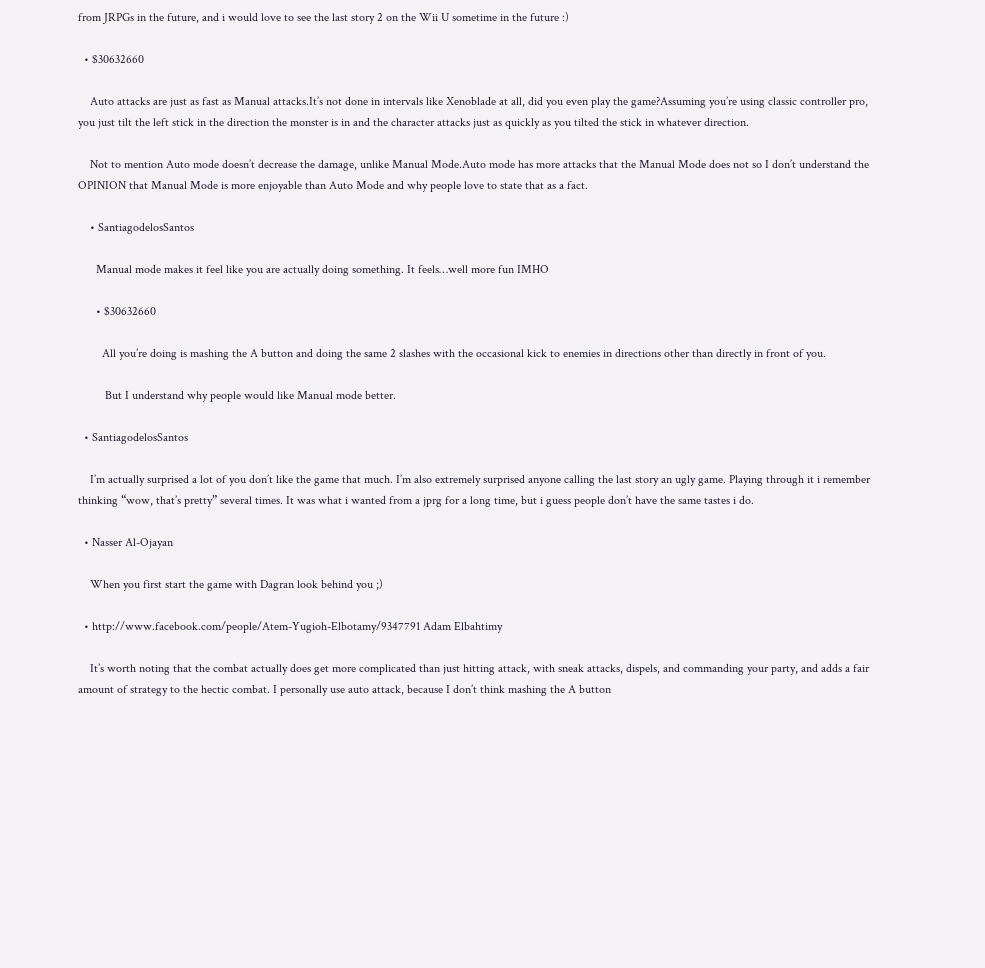from JRPGs in the future, and i would love to see the last story 2 on the Wii U sometime in the future :)

  • $30632660

    Auto attacks are just as fast as Manual attacks.It’s not done in intervals like Xenoblade at all, did you even play the game?Assuming you’re using classic controller pro, you just tilt the left stick in the direction the monster is in and the character attacks just as quickly as you tilted the stick in whatever direction.

    Not to mention Auto mode doesn’t decrease the damage, unlike Manual Mode.Auto mode has more attacks that the Manual Mode does not so I don’t understand the OPINION that Manual Mode is more enjoyable than Auto Mode and why people love to state that as a fact.

    • SantiagodelosSantos

      Manual mode makes it feel like you are actually doing something. It feels…well more fun IMHO

      • $30632660

        All you’re doing is mashing the A button and doing the same 2 slashes with the occasional kick to enemies in directions other than directly in front of you.

         But I understand why people would like Manual mode better.

  • SantiagodelosSantos

    I’m actually surprised a lot of you don’t like the game that much. I’m also extremely surprised anyone calling the last story an ugly game. Playing through it i remember thinking “wow, that’s pretty” several times. It was what i wanted from a jprg for a long time, but i guess people don’t have the same tastes i do.

  • Nasser Al-Ojayan

    When you first start the game with Dagran look behind you ;)

  • http://www.facebook.com/people/Atem-Yugioh-Elbotamy/9347791 Adam Elbahtimy

    It’s worth noting that the combat actually does get more complicated than just hitting attack, with sneak attacks, dispels, and commanding your party, and adds a fair amount of strategy to the hectic combat. I personally use auto attack, because I don’t think mashing the A button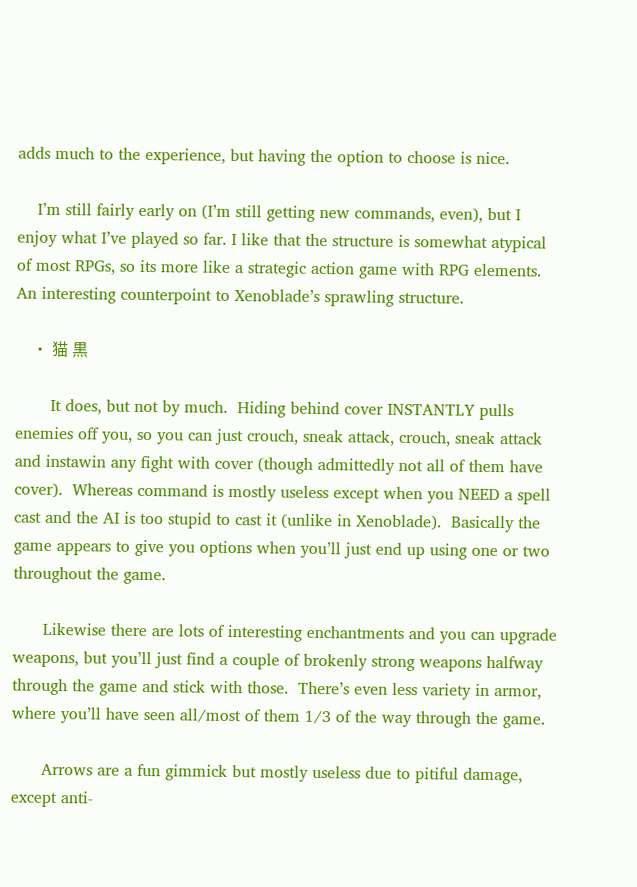adds much to the experience, but having the option to choose is nice.

    I’m still fairly early on (I’m still getting new commands, even), but I enjoy what I’ve played so far. I like that the structure is somewhat atypical of most RPGs, so its more like a strategic action game with RPG elements. An interesting counterpoint to Xenoblade’s sprawling structure.

    • 猫 黒

       It does, but not by much.  Hiding behind cover INSTANTLY pulls enemies off you, so you can just crouch, sneak attack, crouch, sneak attack and instawin any fight with cover (though admittedly not all of them have cover).  Whereas command is mostly useless except when you NEED a spell cast and the AI is too stupid to cast it (unlike in Xenoblade).  Basically the game appears to give you options when you’ll just end up using one or two throughout the game.

      Likewise there are lots of interesting enchantments and you can upgrade weapons, but you’ll just find a couple of brokenly strong weapons halfway through the game and stick with those.  There’s even less variety in armor, where you’ll have seen all/most of them 1/3 of the way through the game.

      Arrows are a fun gimmick but mostly useless due to pitiful damage, except anti-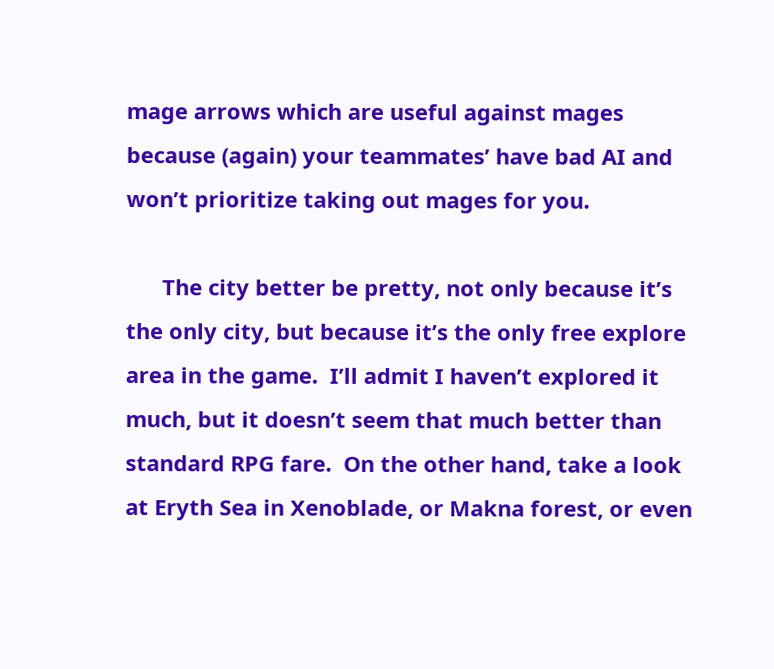mage arrows which are useful against mages because (again) your teammates’ have bad AI and won’t prioritize taking out mages for you.

      The city better be pretty, not only because it’s the only city, but because it’s the only free explore area in the game.  I’ll admit I haven’t explored it much, but it doesn’t seem that much better than standard RPG fare.  On the other hand, take a look at Eryth Sea in Xenoblade, or Makna forest, or even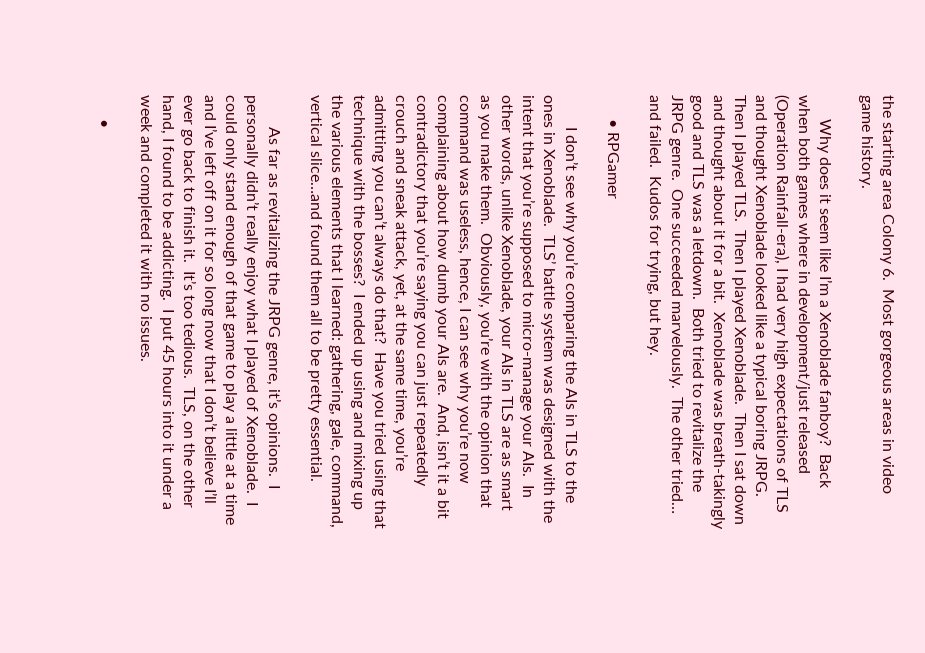the starting area Colony 6.  Most gorgeous areas in video game history.

      Why does it seem like I’m a Xenoblade fanboy?  Back when both games where in development/just released (Operation Rainfall-era), I had very high expectations of TLS and thought Xenoblade looked like a typical boring JRPG.  Then I played TLS.  Then I played Xenoblade.  Then I sat down and thought about it for a bit.  Xenoblade was breath-takingly good and TLS was a letdown.  Both tried to revitalize the JRPG genre.  One succeeded marvelously.  The other tried… and failed.  Kudos for trying, but hey.

      • RPGamer

        I don’t see why you’re comparing the AIs in TLS to the ones in Xenoblade.  TLS’ battle system was designed with the intent that you’re supposed to micro-manage your AIs.  In other words, unlike Xenoblade, your AIs in TLS are as smart as you make them.  Obviously, you’re with the opinion that command was useless, hence, I can see why you’re now complaining about how dumb your AIs are.  And, isn’t it a bit contradictory that you’re saying you can just repeatedly crouch and sneak attack, yet, at the same time, you’re admitting you can’t always do that?  Have you tried using that technique with the bosses?  I ended up using and mixing up the various elements that I learned: gathering, gale, command, vertical slice…and found them all to be pretty essential.

        As far as revitalizing the JRPG genre, it’s opinions.  I personally didn’t really enjoy what I played of Xenoblade.  I could only stand enough of that game to play a little at a time and I’ve left off on it for so long now that I don’t believe I’ll ever go back to finish it.  It’s too tedious.  TLS, on the other hand, I found to be addicting.  I put 45 hours into it under a week and completed it with no issues.

      •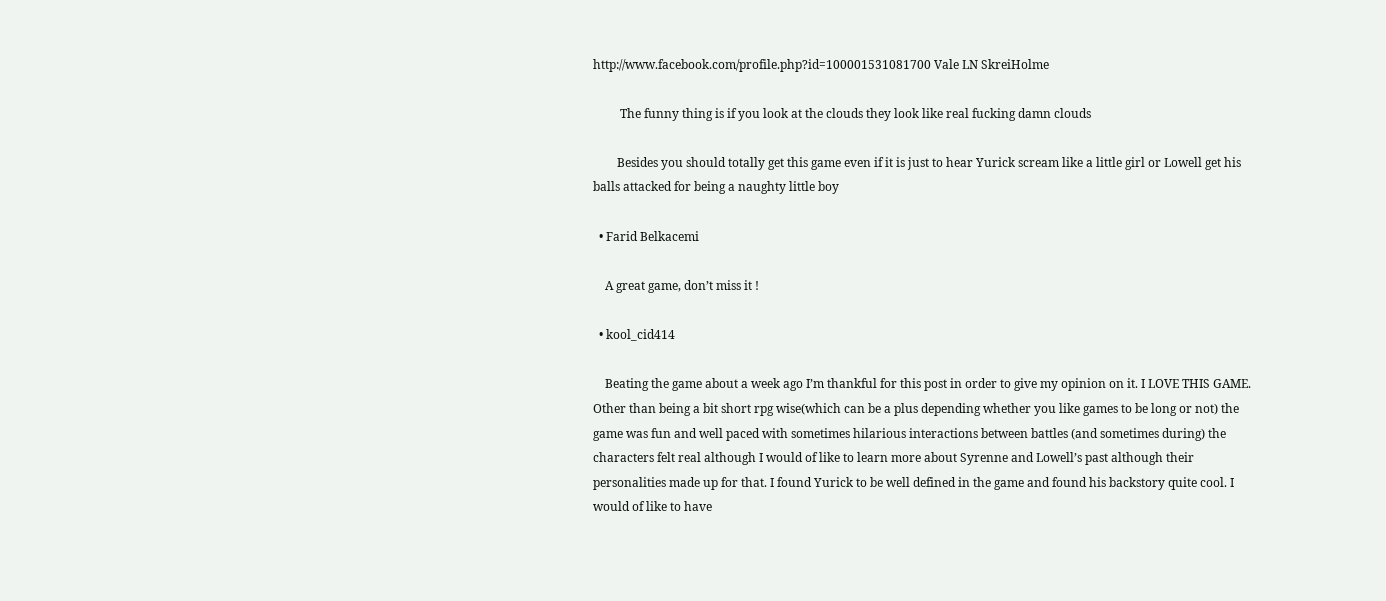http://www.facebook.com/profile.php?id=100001531081700 Vale LN SkreiHolme

         The funny thing is if you look at the clouds they look like real fucking damn clouds

        Besides you should totally get this game even if it is just to hear Yurick scream like a little girl or Lowell get his balls attacked for being a naughty little boy

  • Farid Belkacemi

    A great game, don’t miss it !

  • kool_cid414

    Beating the game about a week ago I’m thankful for this post in order to give my opinion on it. I LOVE THIS GAME. Other than being a bit short rpg wise(which can be a plus depending whether you like games to be long or not) the game was fun and well paced with sometimes hilarious interactions between battles (and sometimes during) the characters felt real although I would of like to learn more about Syrenne and Lowell’s past although their personalities made up for that. I found Yurick to be well defined in the game and found his backstory quite cool. I would of like to have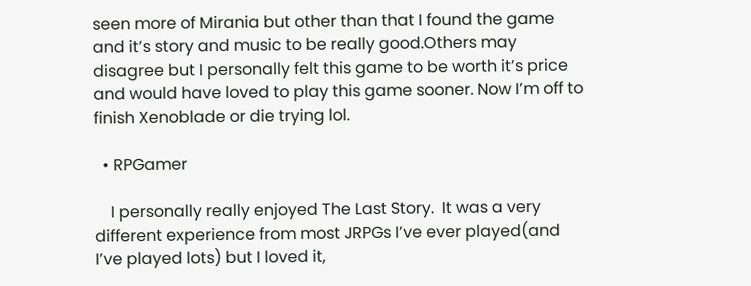seen more of Mirania but other than that I found the game and it’s story and music to be really good.Others may disagree but I personally felt this game to be worth it’s price and would have loved to play this game sooner. Now I’m off to finish Xenoblade or die trying lol.

  • RPGamer

    I personally really enjoyed The Last Story.  It was a very different experience from most JRPGs I’ve ever played(and I’ve played lots) but I loved it,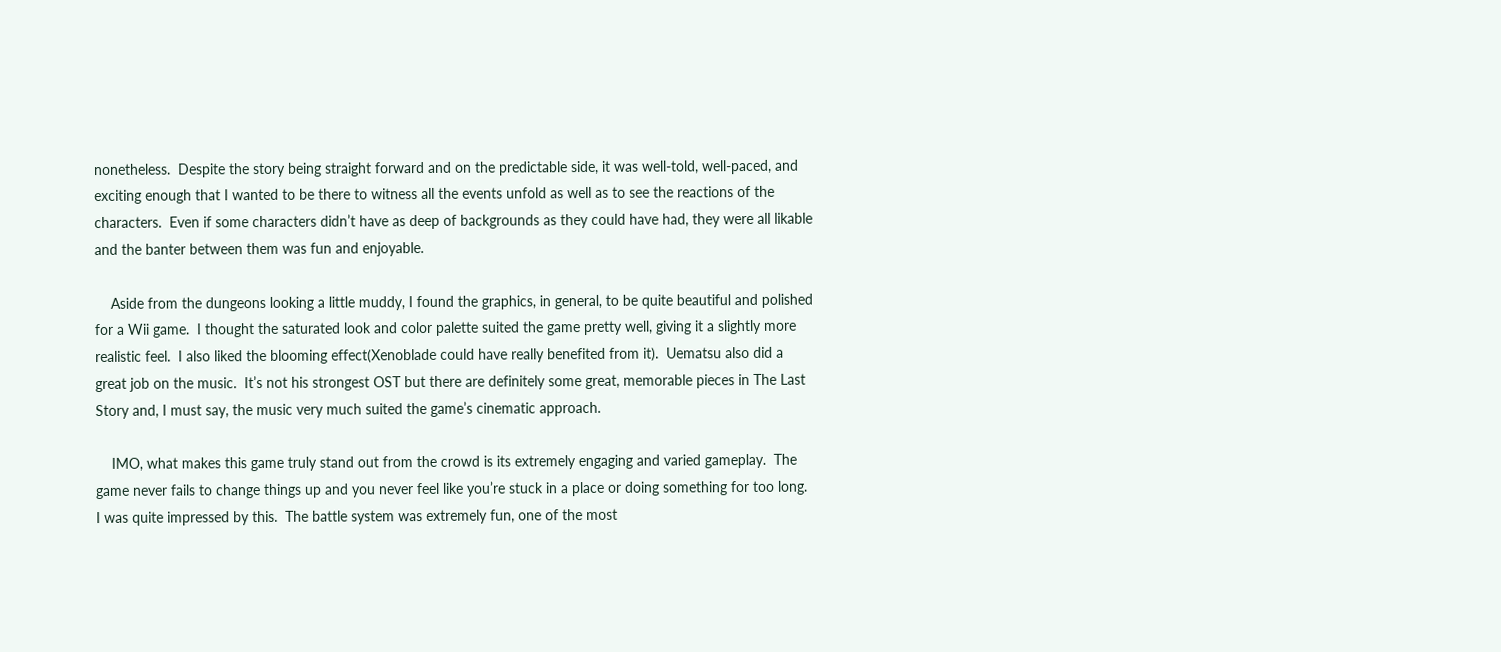nonetheless.  Despite the story being straight forward and on the predictable side, it was well-told, well-paced, and exciting enough that I wanted to be there to witness all the events unfold as well as to see the reactions of the characters.  Even if some characters didn’t have as deep of backgrounds as they could have had, they were all likable and the banter between them was fun and enjoyable.

    Aside from the dungeons looking a little muddy, I found the graphics, in general, to be quite beautiful and polished for a Wii game.  I thought the saturated look and color palette suited the game pretty well, giving it a slightly more realistic feel.  I also liked the blooming effect(Xenoblade could have really benefited from it).  Uematsu also did a great job on the music.  It’s not his strongest OST but there are definitely some great, memorable pieces in The Last Story and, I must say, the music very much suited the game’s cinematic approach.

    IMO, what makes this game truly stand out from the crowd is its extremely engaging and varied gameplay.  The game never fails to change things up and you never feel like you’re stuck in a place or doing something for too long.  I was quite impressed by this.  The battle system was extremely fun, one of the most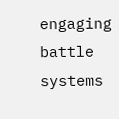engaging battle systems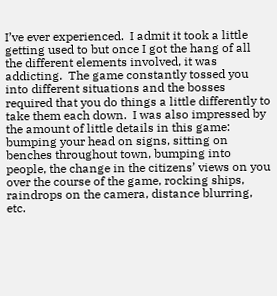I’ve ever experienced.  I admit it took a little getting used to but once I got the hang of all the different elements involved, it was addicting.  The game constantly tossed you into different situations and the bosses required that you do things a little differently to take them each down.  I was also impressed by the amount of little details in this game: bumping your head on signs, sitting on benches throughout town, bumping into people, the change in the citizens’ views on you over the course of the game, rocking ships, raindrops on the camera, distance blurring, etc.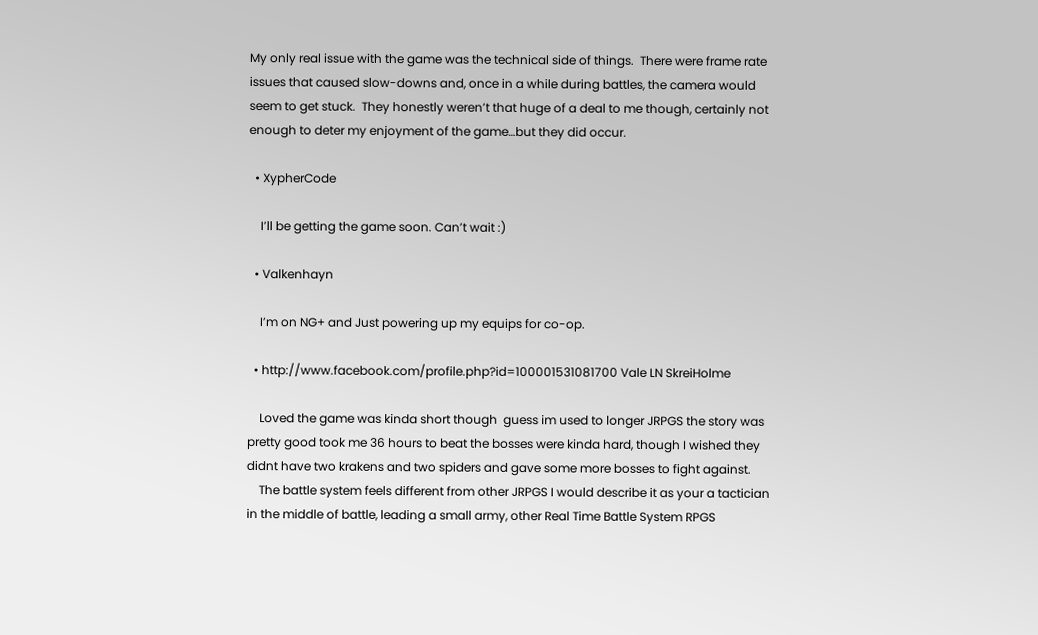My only real issue with the game was the technical side of things.  There were frame rate issues that caused slow-downs and, once in a while during battles, the camera would seem to get stuck.  They honestly weren’t that huge of a deal to me though, certainly not enough to deter my enjoyment of the game…but they did occur.

  • XypherCode

    I’ll be getting the game soon. Can’t wait :)

  • Valkenhayn

    I’m on NG+ and Just powering up my equips for co-op.

  • http://www.facebook.com/profile.php?id=100001531081700 Vale LN SkreiHolme

    Loved the game was kinda short though  guess im used to longer JRPGS the story was pretty good took me 36 hours to beat the bosses were kinda hard, though I wished they didnt have two krakens and two spiders and gave some more bosses to fight against.
    The battle system feels different from other JRPGS I would describe it as your a tactician in the middle of battle, leading a small army, other Real Time Battle System RPGS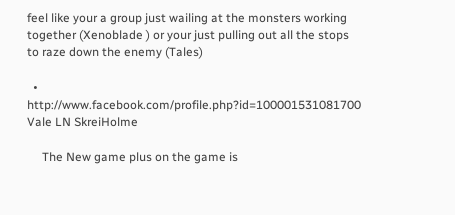feel like your a group just wailing at the monsters working together (Xenoblade ) or your just pulling out all the stops to raze down the enemy (Tales)

  • http://www.facebook.com/profile.php?id=100001531081700 Vale LN SkreiHolme

     The New game plus on the game is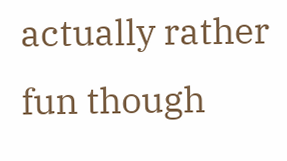actually rather fun though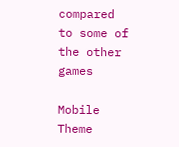compared to some of the other games

Mobile Theme